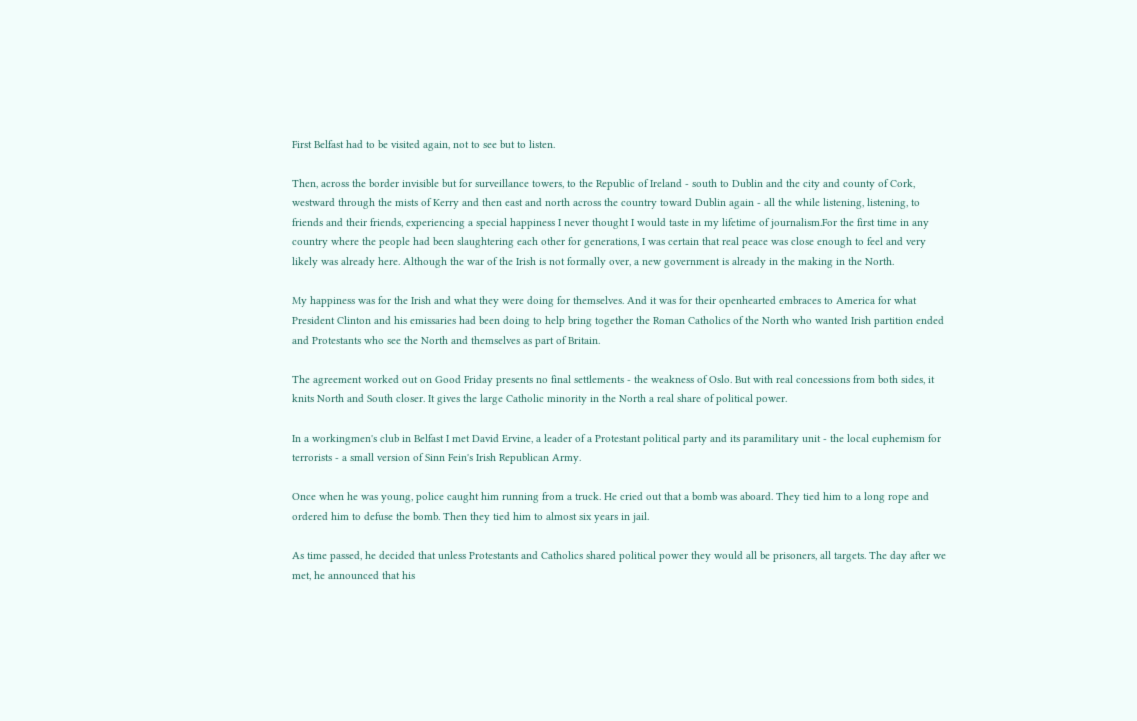First Belfast had to be visited again, not to see but to listen.

Then, across the border invisible but for surveillance towers, to the Republic of Ireland - south to Dublin and the city and county of Cork, westward through the mists of Kerry and then east and north across the country toward Dublin again - all the while listening, listening, to friends and their friends, experiencing a special happiness I never thought I would taste in my lifetime of journalism.For the first time in any country where the people had been slaughtering each other for generations, I was certain that real peace was close enough to feel and very likely was already here. Although the war of the Irish is not formally over, a new government is already in the making in the North.

My happiness was for the Irish and what they were doing for themselves. And it was for their openhearted embraces to America for what President Clinton and his emissaries had been doing to help bring together the Roman Catholics of the North who wanted Irish partition ended and Protestants who see the North and themselves as part of Britain.

The agreement worked out on Good Friday presents no final settlements - the weakness of Oslo. But with real concessions from both sides, it knits North and South closer. It gives the large Catholic minority in the North a real share of political power.

In a workingmen's club in Belfast I met David Ervine, a leader of a Protestant political party and its paramilitary unit - the local euphemism for terrorists - a small version of Sinn Fein's Irish Republican Army.

Once when he was young, police caught him running from a truck. He cried out that a bomb was aboard. They tied him to a long rope and ordered him to defuse the bomb. Then they tied him to almost six years in jail.

As time passed, he decided that unless Protestants and Catholics shared political power they would all be prisoners, all targets. The day after we met, he announced that his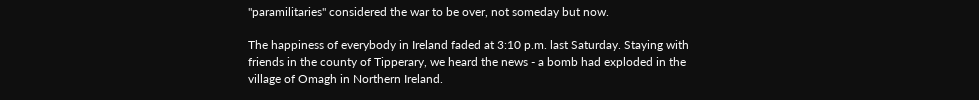"paramilitaries" considered the war to be over, not someday but now.

The happiness of everybody in Ireland faded at 3:10 p.m. last Saturday. Staying with friends in the county of Tipperary, we heard the news - a bomb had exploded in the village of Omagh in Northern Ireland.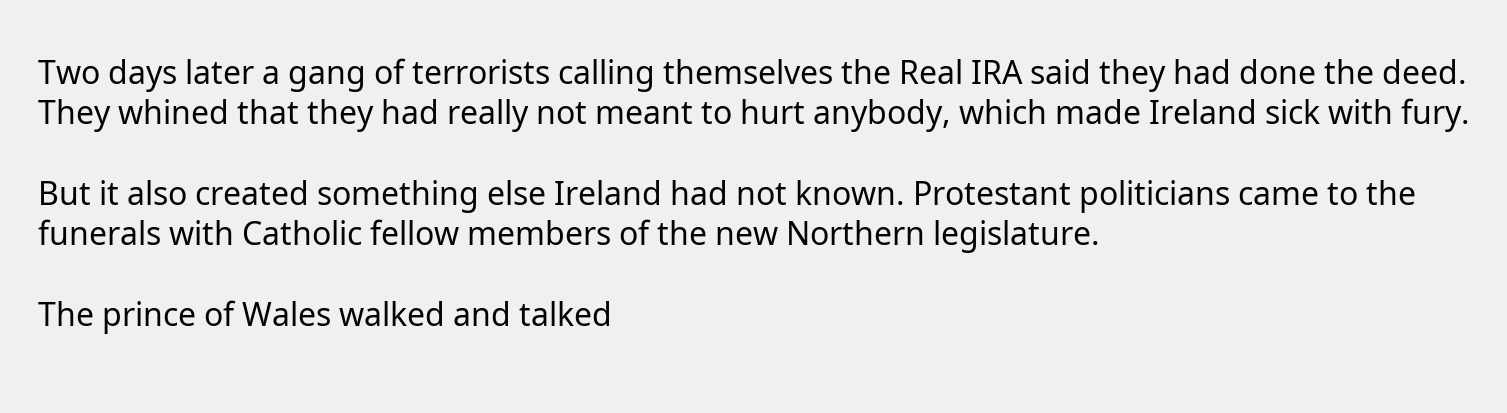Two days later a gang of terrorists calling themselves the Real IRA said they had done the deed. They whined that they had really not meant to hurt anybody, which made Ireland sick with fury.

But it also created something else Ireland had not known. Protestant politicians came to the funerals with Catholic fellow members of the new Northern legislature.

The prince of Wales walked and talked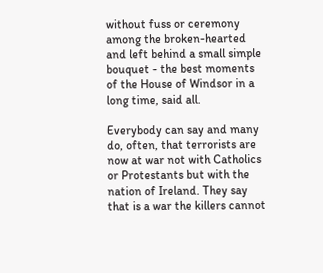without fuss or ceremony among the broken-hearted and left behind a small simple bouquet - the best moments of the House of Windsor in a long time, said all.

Everybody can say and many do, often, that terrorists are now at war not with Catholics or Protestants but with the nation of Ireland. They say that is a war the killers cannot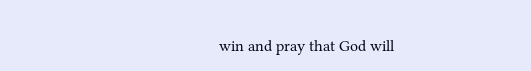win and pray that God will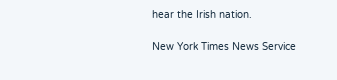hear the Irish nation.

New York Times News Service